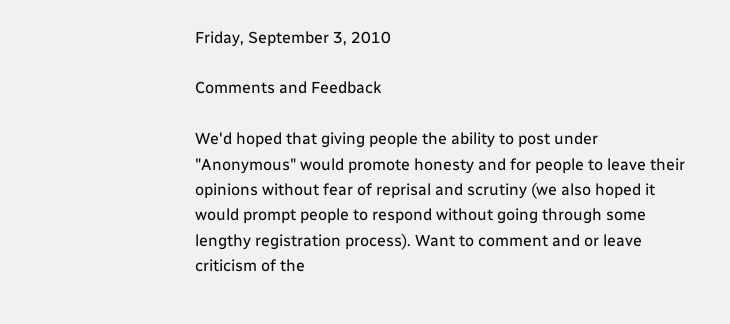Friday, September 3, 2010

Comments and Feedback

We'd hoped that giving people the ability to post under "Anonymous" would promote honesty and for people to leave their opinions without fear of reprisal and scrutiny (we also hoped it would prompt people to respond without going through some lengthy registration process). Want to comment and or leave criticism of the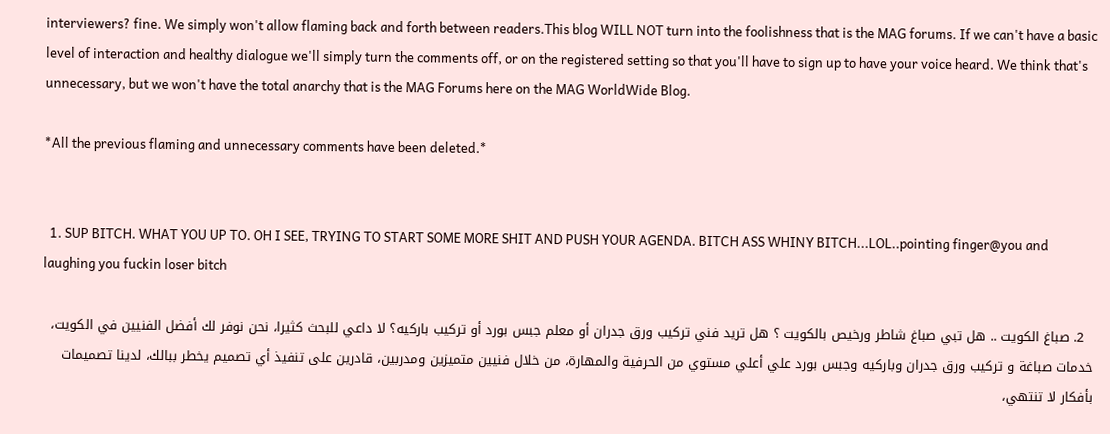interviewers? fine. We simply won't allow flaming back and forth between readers.This blog WILL NOT turn into the foolishness that is the MAG forums. If we can't have a basic level of interaction and healthy dialogue we'll simply turn the comments off, or on the registered setting so that you'll have to sign up to have your voice heard. We think that's unnecessary, but we won't have the total anarchy that is the MAG Forums here on the MAG WorldWide Blog.

*All the previous flaming and unnecessary comments have been deleted.*


  1. SUP BITCH. WHAT YOU UP TO. OH I SEE, TRYING TO START SOME MORE SHIT AND PUSH YOUR AGENDA. BITCH ASS WHINY BITCH...LOL..pointing finger@you and laughing you fuckin loser bitch

  2. صباغ الكويت .. هل تبي صباغ شاطر ورخيص بالكويت ؟ هل تريد فني تركيب ورق جدران أو معلم جبس بورد أو تركيب باركيه؟ لا داعي للبحث كثيرا، نحن نوفر لك أفضل الفنيين في الكويت، خدمات صباغة و تركيب ورق جدران وباركيه وجبس بورد علي أعلي مستوي من الحرفية والمهارة، من خلال فنيين متميزين ومدربين، قادرين على تنفيذ أي تصميم يخطر ببالك، لدينا تصميمات بأفكار لا تنتهي،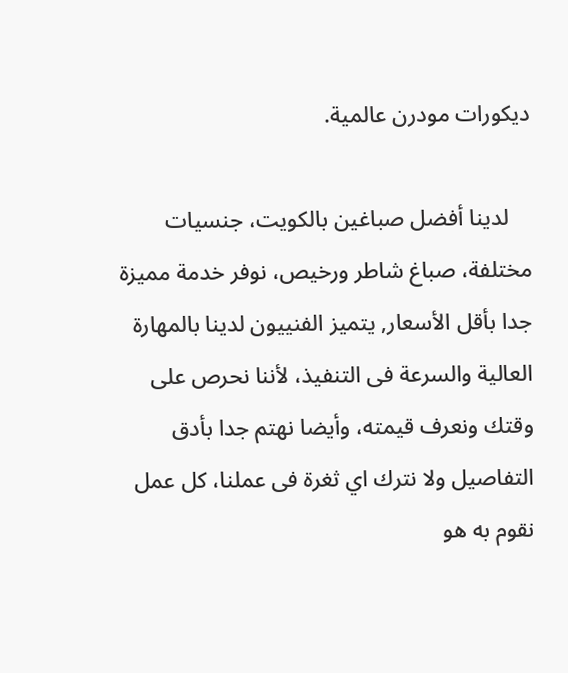ديكورات مودرن عالمية.

    لدينا أفضل صباغين بالكويت، جنسيات مختلفة، صباغ شاطر ورخيص، نوفر خدمة مميزة جدا بأقل الأسعار, يتميز الفنييون لدينا بالمهارة العالية والسرعة فى التنفيذ، لأننا نحرص على وقتك ونعرف قيمته، وأيضا نهتم جدا بأدق التفاصيل ولا نترك اي ثغرة فى عملنا، كل عمل نقوم به هو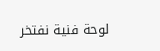لوحة فنية نفتخر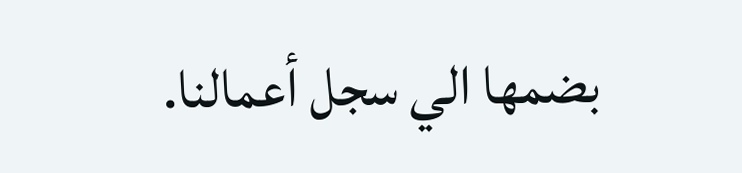بضمها الي سجل أعمالنا.